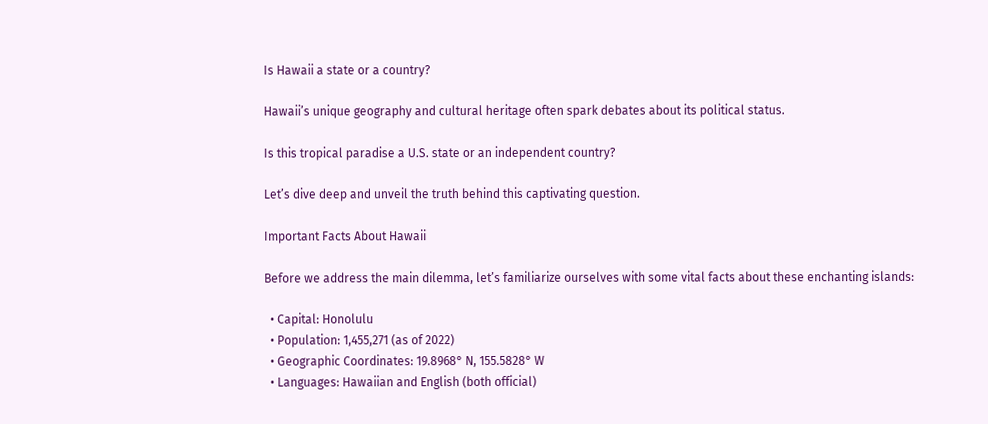Is Hawaii a state or a country?

Hawaii’s unique geography and cultural heritage often spark debates about its political status.

Is this tropical paradise a U.S. state or an independent country?

Let’s dive deep and unveil the truth behind this captivating question.

Important Facts About Hawaii

Before we address the main dilemma, let’s familiarize ourselves with some vital facts about these enchanting islands:

  • Capital: Honolulu
  • Population: 1,455,271 (as of 2022)
  • Geographic Coordinates: 19.8968° N, 155.5828° W
  • Languages: Hawaiian and English (both official)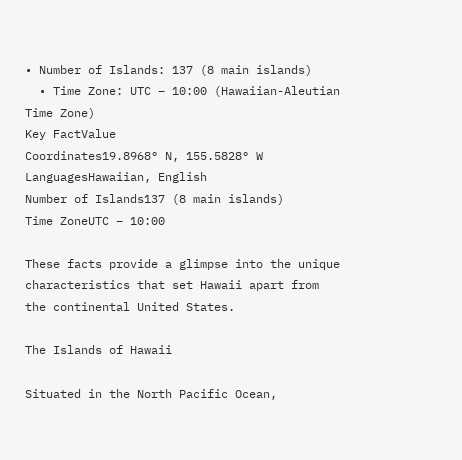• Number of Islands: 137 (8 main islands)
  • Time Zone: UTC – 10:00 (Hawaiian-Aleutian Time Zone)
Key FactValue
Coordinates19.8968° N, 155.5828° W
LanguagesHawaiian, English
Number of Islands137 (8 main islands)
Time ZoneUTC – 10:00

These facts provide a glimpse into the unique characteristics that set Hawaii apart from the continental United States.

The Islands of Hawaii

Situated in the North Pacific Ocean,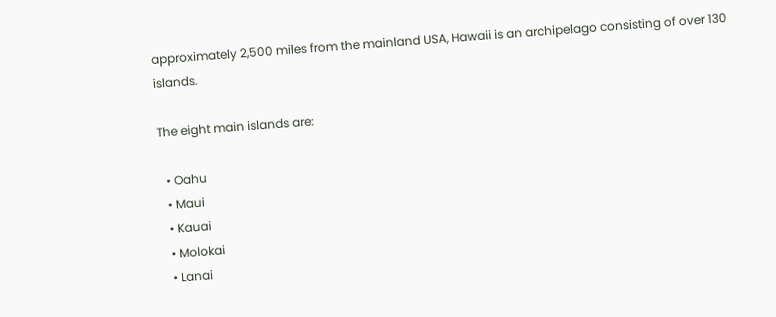approximately 2,500 miles from the mainland USA, Hawaii is an archipelago consisting of over 130 islands.

The eight main islands are:

  • Oahu
  • Maui
  • Kauai
  • Molokai
  • Lanai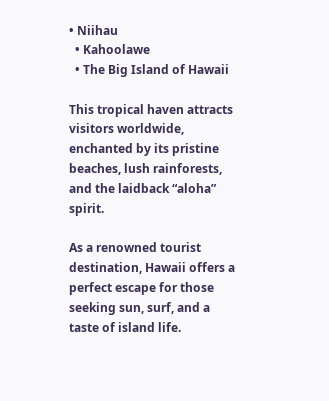• Niihau
  • Kahoolawe
  • The Big Island of Hawaii

This tropical haven attracts visitors worldwide, enchanted by its pristine beaches, lush rainforests, and the laidback “aloha” spirit.

As a renowned tourist destination, Hawaii offers a perfect escape for those seeking sun, surf, and a taste of island life.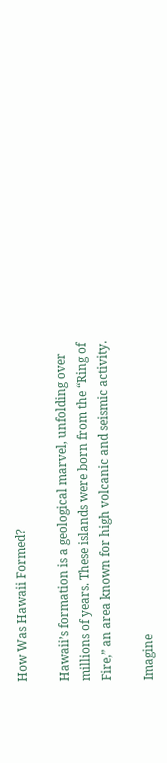How Was Hawaii Formed?

Hawaii’s formation is a geological marvel, unfolding over millions of years. These islands were born from the “Ring of Fire,” an area known for high volcanic and seismic activity.

Imagine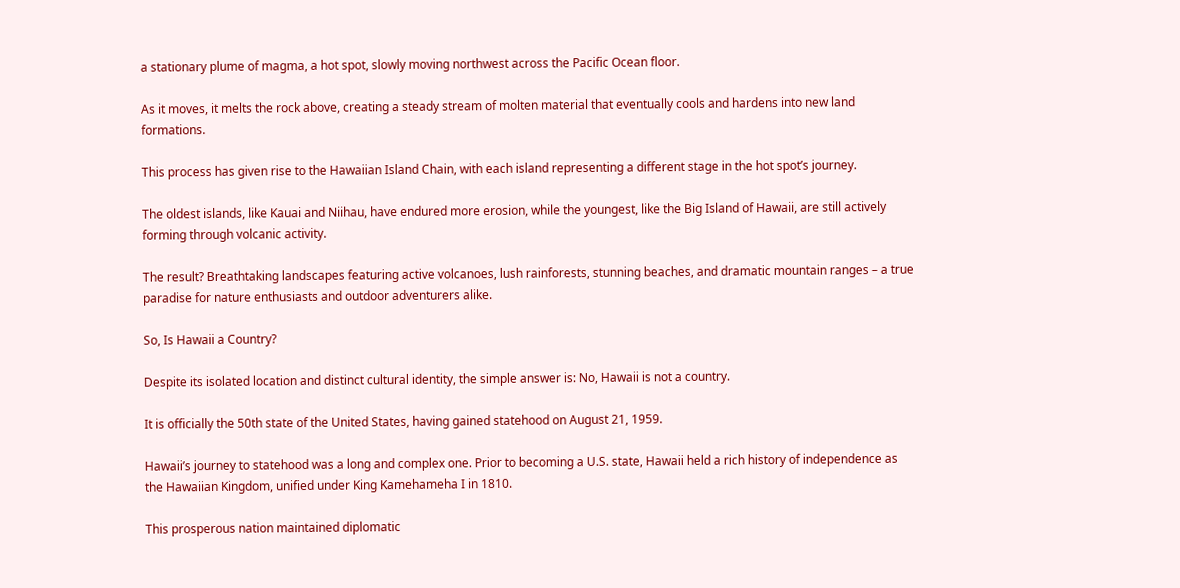a stationary plume of magma, a hot spot, slowly moving northwest across the Pacific Ocean floor.

As it moves, it melts the rock above, creating a steady stream of molten material that eventually cools and hardens into new land formations.

This process has given rise to the Hawaiian Island Chain, with each island representing a different stage in the hot spot’s journey.

The oldest islands, like Kauai and Niihau, have endured more erosion, while the youngest, like the Big Island of Hawaii, are still actively forming through volcanic activity.

The result? Breathtaking landscapes featuring active volcanoes, lush rainforests, stunning beaches, and dramatic mountain ranges – a true paradise for nature enthusiasts and outdoor adventurers alike.

So, Is Hawaii a Country?

Despite its isolated location and distinct cultural identity, the simple answer is: No, Hawaii is not a country.

It is officially the 50th state of the United States, having gained statehood on August 21, 1959.

Hawaii’s journey to statehood was a long and complex one. Prior to becoming a U.S. state, Hawaii held a rich history of independence as the Hawaiian Kingdom, unified under King Kamehameha I in 1810.

This prosperous nation maintained diplomatic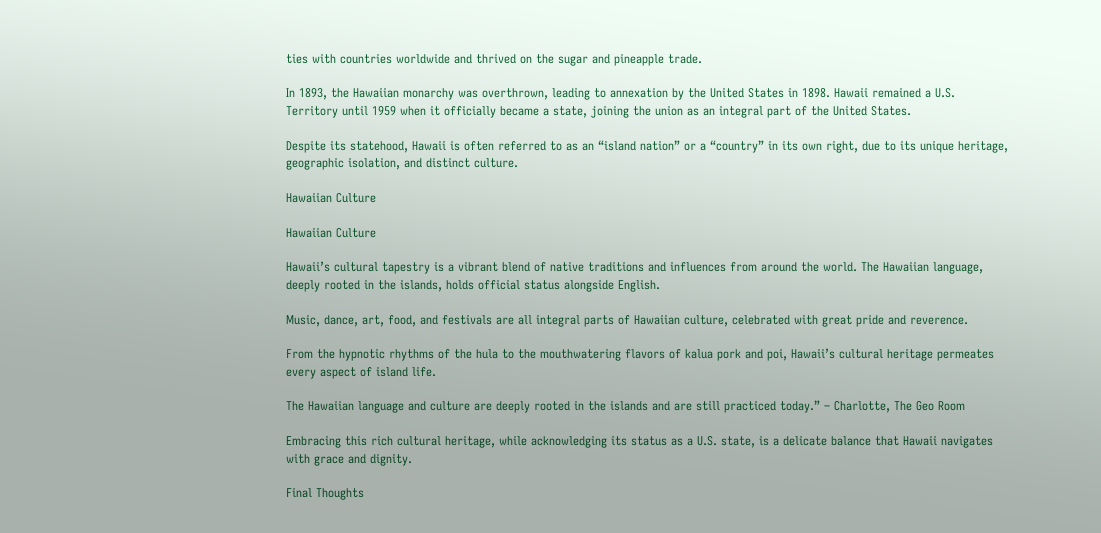ties with countries worldwide and thrived on the sugar and pineapple trade.

In 1893, the Hawaiian monarchy was overthrown, leading to annexation by the United States in 1898. Hawaii remained a U.S. Territory until 1959 when it officially became a state, joining the union as an integral part of the United States.

Despite its statehood, Hawaii is often referred to as an “island nation” or a “country” in its own right, due to its unique heritage, geographic isolation, and distinct culture.

Hawaiian Culture

Hawaiian Culture

Hawaii’s cultural tapestry is a vibrant blend of native traditions and influences from around the world. The Hawaiian language, deeply rooted in the islands, holds official status alongside English.

Music, dance, art, food, and festivals are all integral parts of Hawaiian culture, celebrated with great pride and reverence.

From the hypnotic rhythms of the hula to the mouthwatering flavors of kalua pork and poi, Hawaii’s cultural heritage permeates every aspect of island life.

The Hawaiian language and culture are deeply rooted in the islands and are still practiced today.” – Charlotte, The Geo Room

Embracing this rich cultural heritage, while acknowledging its status as a U.S. state, is a delicate balance that Hawaii navigates with grace and dignity.

Final Thoughts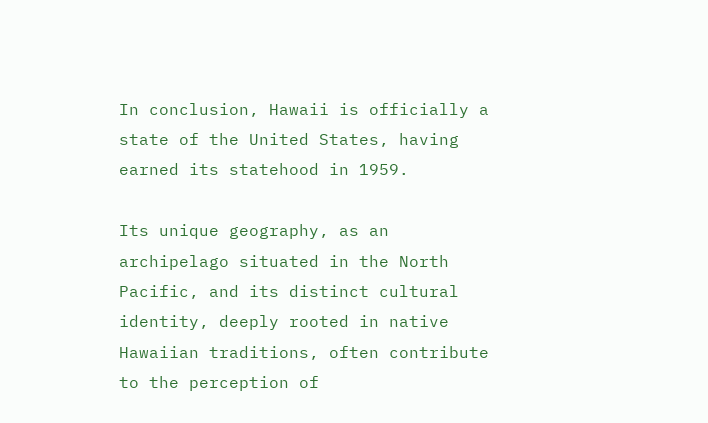In conclusion, Hawaii is officially a state of the United States, having earned its statehood in 1959.

Its unique geography, as an archipelago situated in the North Pacific, and its distinct cultural identity, deeply rooted in native Hawaiian traditions, often contribute to the perception of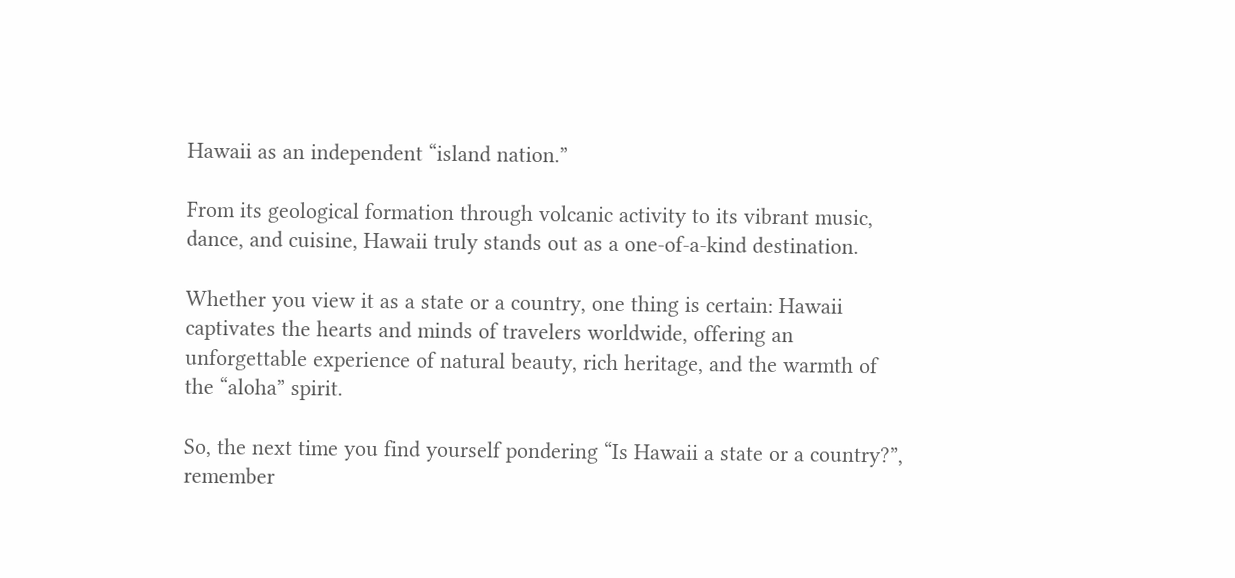Hawaii as an independent “island nation.”

From its geological formation through volcanic activity to its vibrant music, dance, and cuisine, Hawaii truly stands out as a one-of-a-kind destination.

Whether you view it as a state or a country, one thing is certain: Hawaii captivates the hearts and minds of travelers worldwide, offering an unforgettable experience of natural beauty, rich heritage, and the warmth of the “aloha” spirit.

So, the next time you find yourself pondering “Is Hawaii a state or a country?”, remember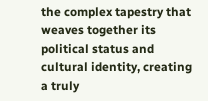the complex tapestry that weaves together its political status and cultural identity, creating a truly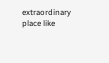extraordinary place like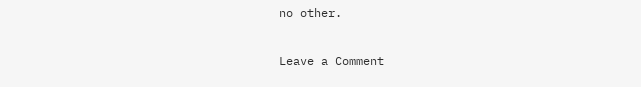no other.

Leave a Comment